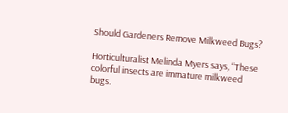Should Gardeners Remove Milkweed Bugs?

Horticulturalist Melinda Myers says, “These colorful insects are immature milkweed bugs.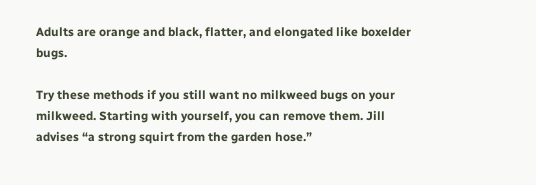Adults are orange and black, flatter, and elongated like boxelder bugs.

Try these methods if you still want no milkweed bugs on your milkweed. Starting with yourself, you can remove them. Jill advises “a strong squirt from the garden hose.”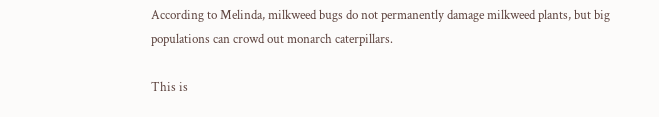According to Melinda, milkweed bugs do not permanently damage milkweed plants, but big populations can crowd out monarch caterpillars.

This is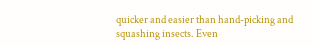quicker and easier than hand-picking and squashing insects. Even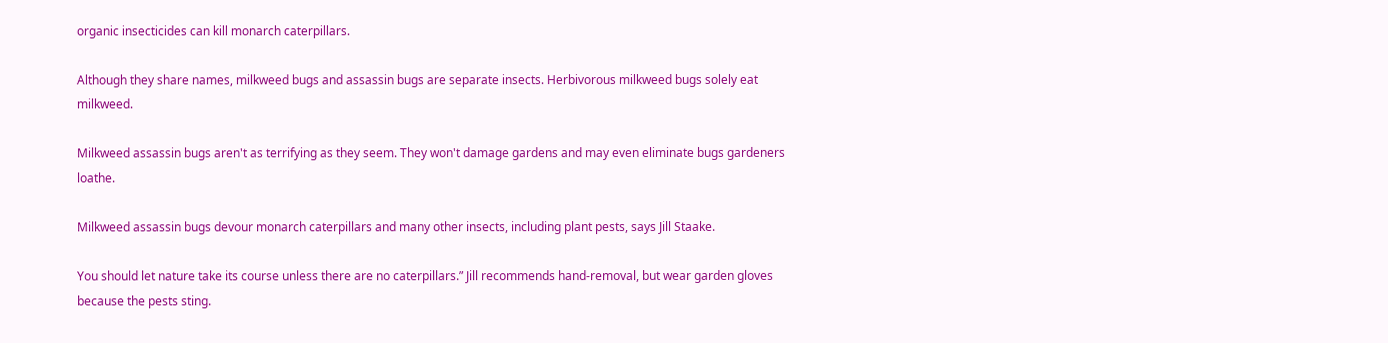organic insecticides can kill monarch caterpillars.

Although they share names, milkweed bugs and assassin bugs are separate insects. Herbivorous milkweed bugs solely eat milkweed.

Milkweed assassin bugs aren't as terrifying as they seem. They won't damage gardens and may even eliminate bugs gardeners loathe.

Milkweed assassin bugs devour monarch caterpillars and many other insects, including plant pests, says Jill Staake.

You should let nature take its course unless there are no caterpillars.” Jill recommends hand-removal, but wear garden gloves because the pests sting.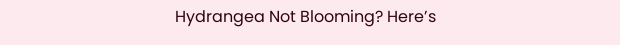Hydrangea Not Blooming? Here’s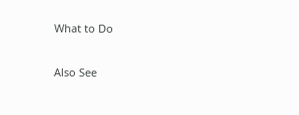What to Do

Also See